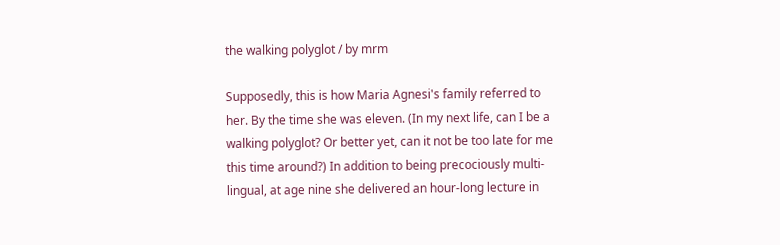the walking polyglot / by mrm

Supposedly, this is how Maria Agnesi's family referred to her. By the time she was eleven. (In my next life, can I be a walking polyglot? Or better yet, can it not be too late for me this time around?) In addition to being precociously multi-lingual, at age nine she delivered an hour-long lecture in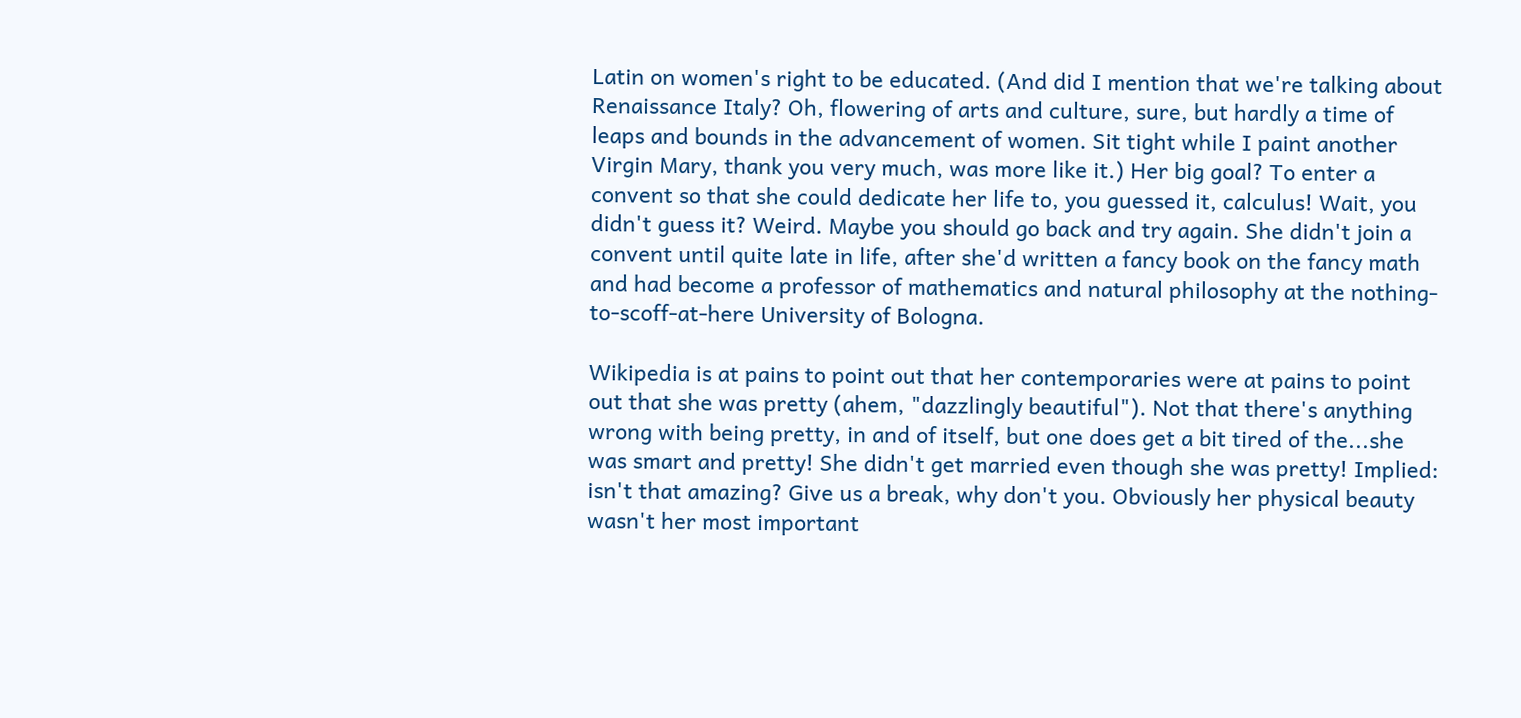Latin on women's right to be educated. (And did I mention that we're talking about Renaissance Italy? Oh, flowering of arts and culture, sure, but hardly a time of leaps and bounds in the advancement of women. Sit tight while I paint another Virgin Mary, thank you very much, was more like it.) Her big goal? To enter a convent so that she could dedicate her life to, you guessed it, calculus! Wait, you didn't guess it? Weird. Maybe you should go back and try again. She didn't join a convent until quite late in life, after she'd written a fancy book on the fancy math and had become a professor of mathematics and natural philosophy at the nothing-to-scoff-at-here University of Bologna.

Wikipedia is at pains to point out that her contemporaries were at pains to point out that she was pretty (ahem, "dazzlingly beautiful"). Not that there's anything wrong with being pretty, in and of itself, but one does get a bit tired of the...she was smart and pretty! She didn't get married even though she was pretty! Implied: isn't that amazing? Give us a break, why don't you. Obviously her physical beauty wasn't her most important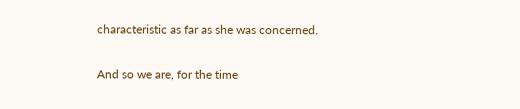characteristic as far as she was concerned.

And so we are, for the time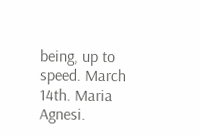being, up to speed. March 14th. Maria Agnesi.